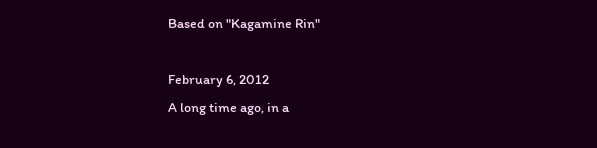Based on "Kagamine Rin"

February 6, 2012
A long time ago, in a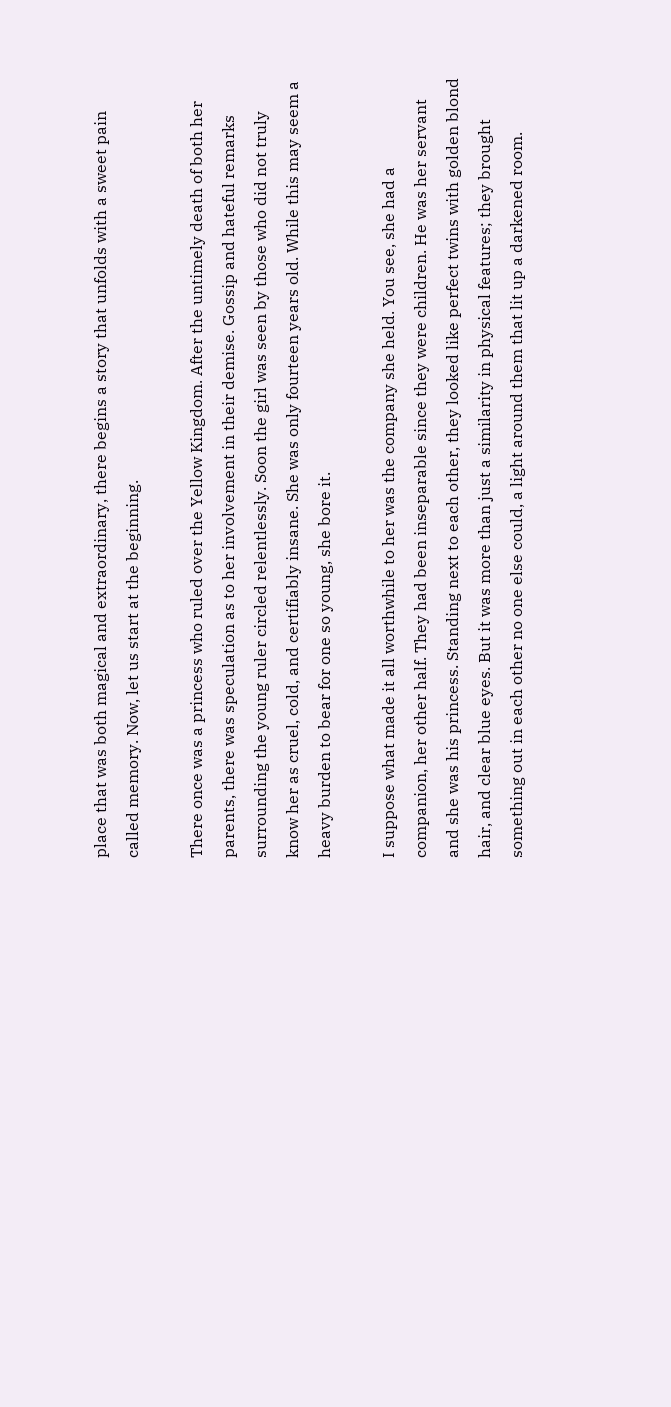place that was both magical and extraordinary, there begins a story that unfolds with a sweet pain called memory. Now, let us start at the beginning.

There once was a princess who ruled over the Yellow Kingdom. After the untimely death of both her parents, there was speculation as to her involvement in their demise. Gossip and hateful remarks surrounding the young ruler circled relentlessly. Soon the girl was seen by those who did not truly know her as cruel, cold, and certifiably insane. She was only fourteen years old. While this may seem a heavy burden to bear for one so young, she bore it.

I suppose what made it all worthwhile to her was the company she held. You see, she had a companion, her other half. They had been inseparable since they were children. He was her servant and she was his princess. Standing next to each other, they looked like perfect twins with golden blond hair, and clear blue eyes. But it was more than just a similarity in physical features; they brought something out in each other no one else could, a light around them that lit up a darkened room.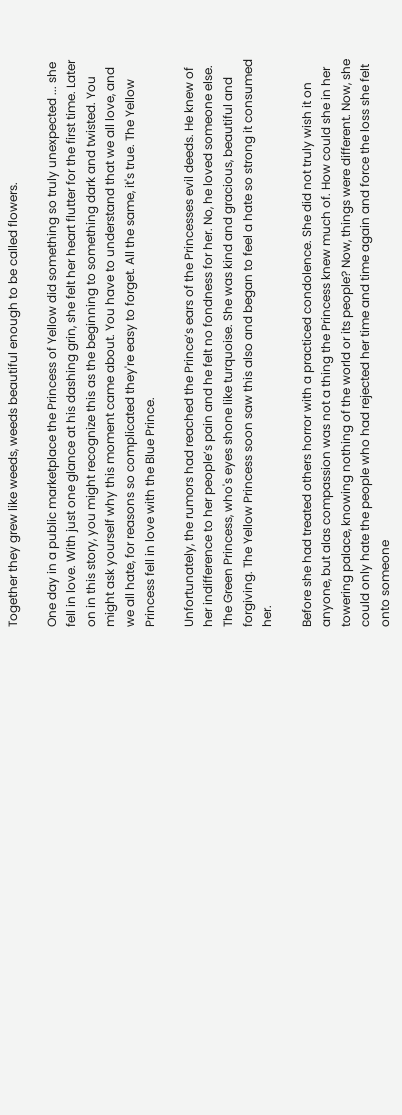Together they grew like weeds, weeds beautiful enough to be called flowers.

One day in a public marketplace the Princess of Yellow did something so truly unexpected ... she fell in love. With just one glance at his dashing grin, she felt her heart flutter for the first time. Later on in this story, you might recognize this as the beginning to something dark and twisted. You might ask yourself why this moment came about. You have to understand that we all love, and we all hate, for reasons so complicated they're easy to forget. All the same, it's true. The Yellow Princess fell in love with the Blue Prince.

Unfortunately, the rumors had reached the Prince’s ears of the Princesses evil deeds. He knew of her indifference to her people’s pain and he felt no fondness for her. No, he loved someone else. The Green Princess, who's eyes shone like turquoise. She was kind and gracious, beautiful and forgiving. The Yellow Princess soon saw this also and began to feel a hate so strong it consumed her.

Before she had treated others horror with a practiced condolence. She did not truly wish it on anyone, but alas compassion was not a thing the Princess knew much of. How could she in her towering palace, knowing nothing of the world or its people? Now, things were different. Now, she could only hate the people who had rejected her time and time again and force the loss she felt onto someone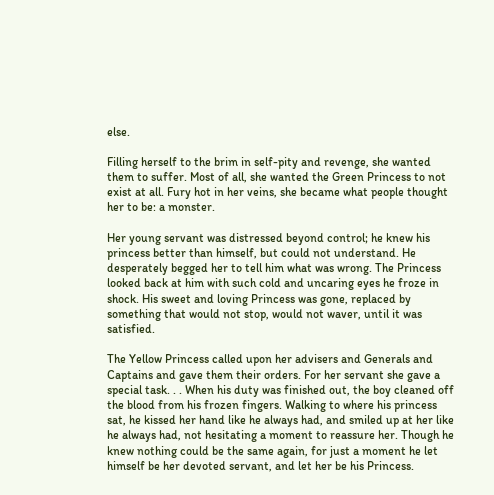else.

Filling herself to the brim in self-pity and revenge, she wanted them to suffer. Most of all, she wanted the Green Princess to not exist at all. Fury hot in her veins, she became what people thought her to be: a monster.

Her young servant was distressed beyond control; he knew his princess better than himself, but could not understand. He desperately begged her to tell him what was wrong. The Princess looked back at him with such cold and uncaring eyes he froze in shock. His sweet and loving Princess was gone, replaced by something that would not stop, would not waver, until it was satisfied.

The Yellow Princess called upon her advisers and Generals and Captains and gave them their orders. For her servant she gave a special task. . . When his duty was finished out, the boy cleaned off the blood from his frozen fingers. Walking to where his princess sat, he kissed her hand like he always had, and smiled up at her like he always had, not hesitating a moment to reassure her. Though he knew nothing could be the same again, for just a moment he let himself be her devoted servant, and let her be his Princess.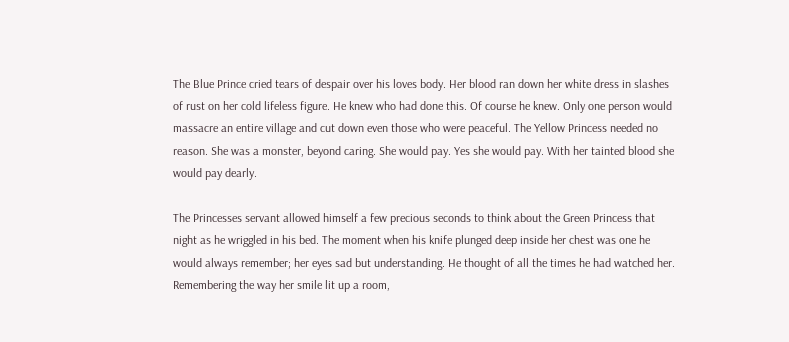The Blue Prince cried tears of despair over his loves body. Her blood ran down her white dress in slashes of rust on her cold lifeless figure. He knew who had done this. Of course he knew. Only one person would massacre an entire village and cut down even those who were peaceful. The Yellow Princess needed no reason. She was a monster, beyond caring. She would pay. Yes she would pay. With her tainted blood she would pay dearly.

The Princesses servant allowed himself a few precious seconds to think about the Green Princess that night as he wriggled in his bed. The moment when his knife plunged deep inside her chest was one he would always remember; her eyes sad but understanding. He thought of all the times he had watched her. Remembering the way her smile lit up a room,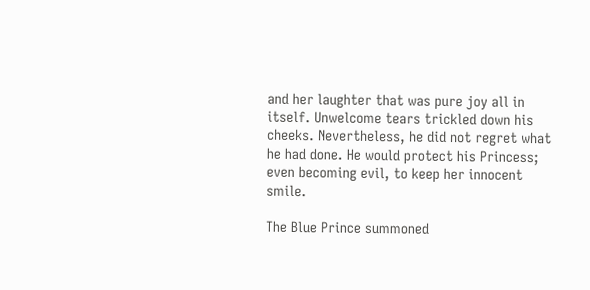and her laughter that was pure joy all in itself. Unwelcome tears trickled down his cheeks. Nevertheless, he did not regret what he had done. He would protect his Princess; even becoming evil, to keep her innocent smile.

The Blue Prince summoned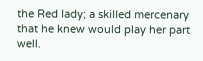the Red lady; a skilled mercenary that he knew would play her part well.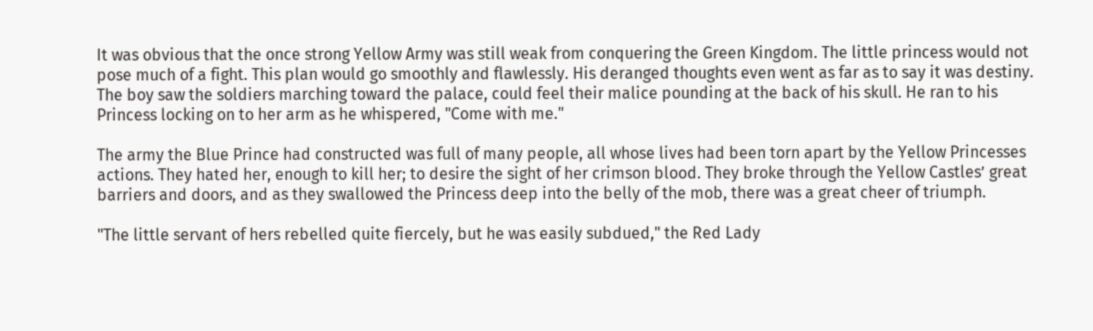It was obvious that the once strong Yellow Army was still weak from conquering the Green Kingdom. The little princess would not pose much of a fight. This plan would go smoothly and flawlessly. His deranged thoughts even went as far as to say it was destiny.
The boy saw the soldiers marching toward the palace, could feel their malice pounding at the back of his skull. He ran to his Princess locking on to her arm as he whispered, "Come with me."

The army the Blue Prince had constructed was full of many people, all whose lives had been torn apart by the Yellow Princesses actions. They hated her, enough to kill her; to desire the sight of her crimson blood. They broke through the Yellow Castles’ great barriers and doors, and as they swallowed the Princess deep into the belly of the mob, there was a great cheer of triumph.

"The little servant of hers rebelled quite fiercely, but he was easily subdued," the Red Lady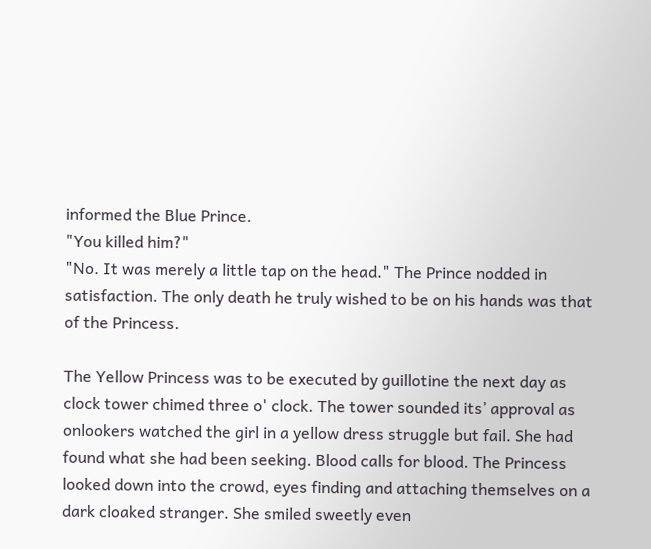informed the Blue Prince.
"You killed him?"
"No. It was merely a little tap on the head." The Prince nodded in satisfaction. The only death he truly wished to be on his hands was that of the Princess.

The Yellow Princess was to be executed by guillotine the next day as clock tower chimed three o' clock. The tower sounded its’ approval as onlookers watched the girl in a yellow dress struggle but fail. She had found what she had been seeking. Blood calls for blood. The Princess looked down into the crowd, eyes finding and attaching themselves on a dark cloaked stranger. She smiled sweetly even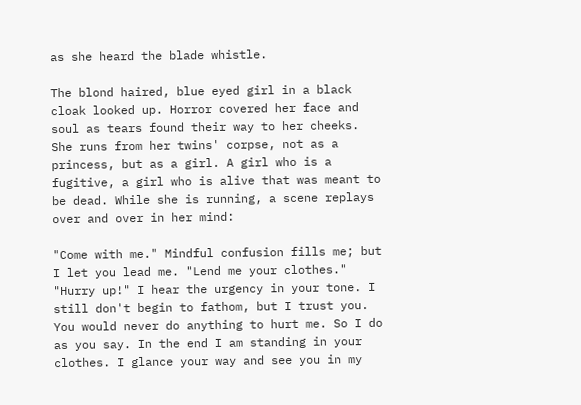as she heard the blade whistle.

The blond haired, blue eyed girl in a black cloak looked up. Horror covered her face and soul as tears found their way to her cheeks. She runs from her twins' corpse, not as a princess, but as a girl. A girl who is a fugitive, a girl who is alive that was meant to be dead. While she is running, a scene replays over and over in her mind:

"Come with me." Mindful confusion fills me; but I let you lead me. "Lend me your clothes."
"Hurry up!" I hear the urgency in your tone. I still don't begin to fathom, but I trust you. You would never do anything to hurt me. So I do as you say. In the end I am standing in your clothes. I glance your way and see you in my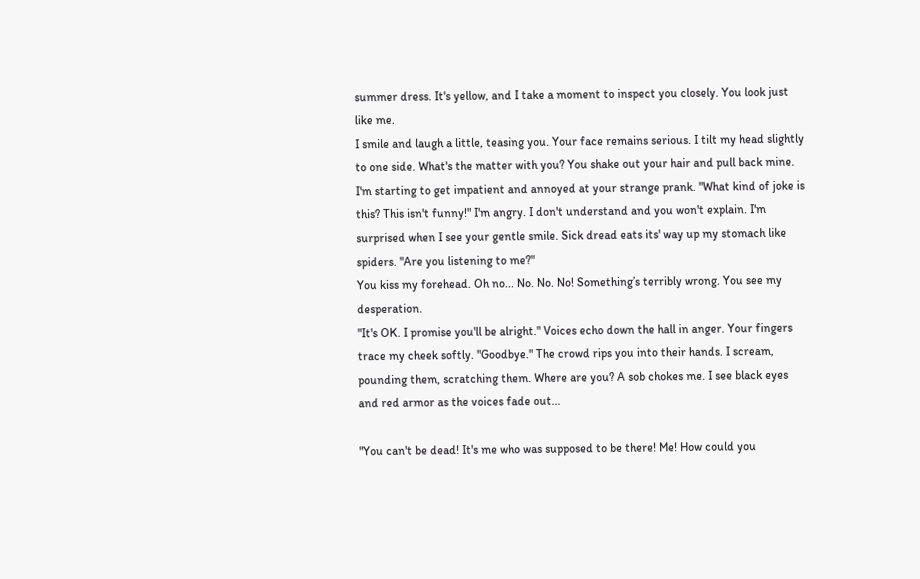summer dress. It's yellow, and I take a moment to inspect you closely. You look just like me.
I smile and laugh a little, teasing you. Your face remains serious. I tilt my head slightly to one side. What's the matter with you? You shake out your hair and pull back mine. I'm starting to get impatient and annoyed at your strange prank. "What kind of joke is this? This isn't funny!" I'm angry. I don't understand and you won't explain. I'm surprised when I see your gentle smile. Sick dread eats its' way up my stomach like spiders. "Are you listening to me?"
You kiss my forehead. Oh no... No. No. No! Something’s terribly wrong. You see my desperation.
"It's OK. I promise you'll be alright." Voices echo down the hall in anger. Your fingers trace my cheek softly. "Goodbye." The crowd rips you into their hands. I scream, pounding them, scratching them. Where are you? A sob chokes me. I see black eyes and red armor as the voices fade out...

"You can't be dead! It's me who was supposed to be there! Me! How could you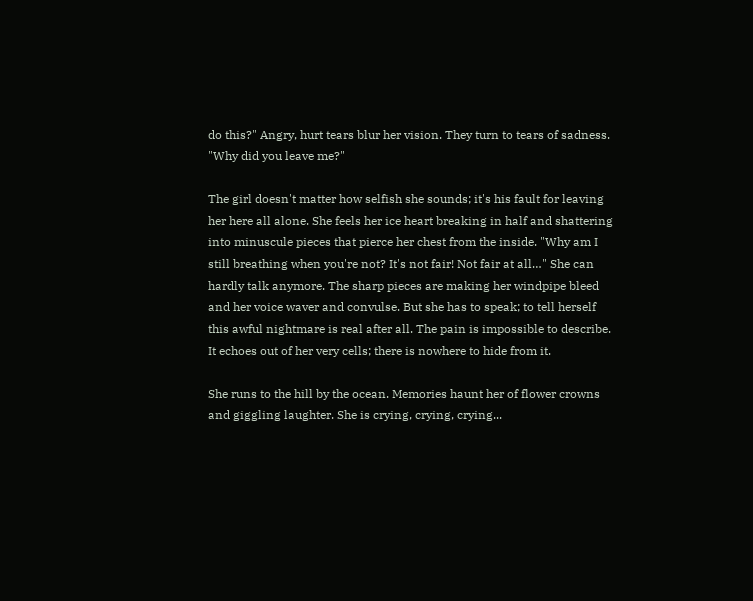do this?" Angry, hurt tears blur her vision. They turn to tears of sadness. "Why did you leave me?"

The girl doesn't matter how selfish she sounds; it's his fault for leaving her here all alone. She feels her ice heart breaking in half and shattering into minuscule pieces that pierce her chest from the inside. "Why am I still breathing when you're not? It's not fair! Not fair at all…" She can hardly talk anymore. The sharp pieces are making her windpipe bleed and her voice waver and convulse. But she has to speak; to tell herself this awful nightmare is real after all. The pain is impossible to describe. It echoes out of her very cells; there is nowhere to hide from it.

She runs to the hill by the ocean. Memories haunt her of flower crowns and giggling laughter. She is crying, crying, crying...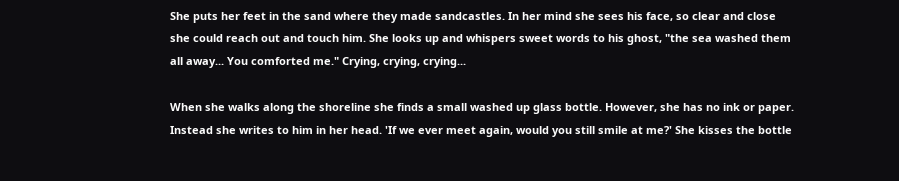She puts her feet in the sand where they made sandcastles. In her mind she sees his face, so clear and close she could reach out and touch him. She looks up and whispers sweet words to his ghost, "the sea washed them all away... You comforted me." Crying, crying, crying...

When she walks along the shoreline she finds a small washed up glass bottle. However, she has no ink or paper. Instead she writes to him in her head. 'If we ever meet again, would you still smile at me?' She kisses the bottle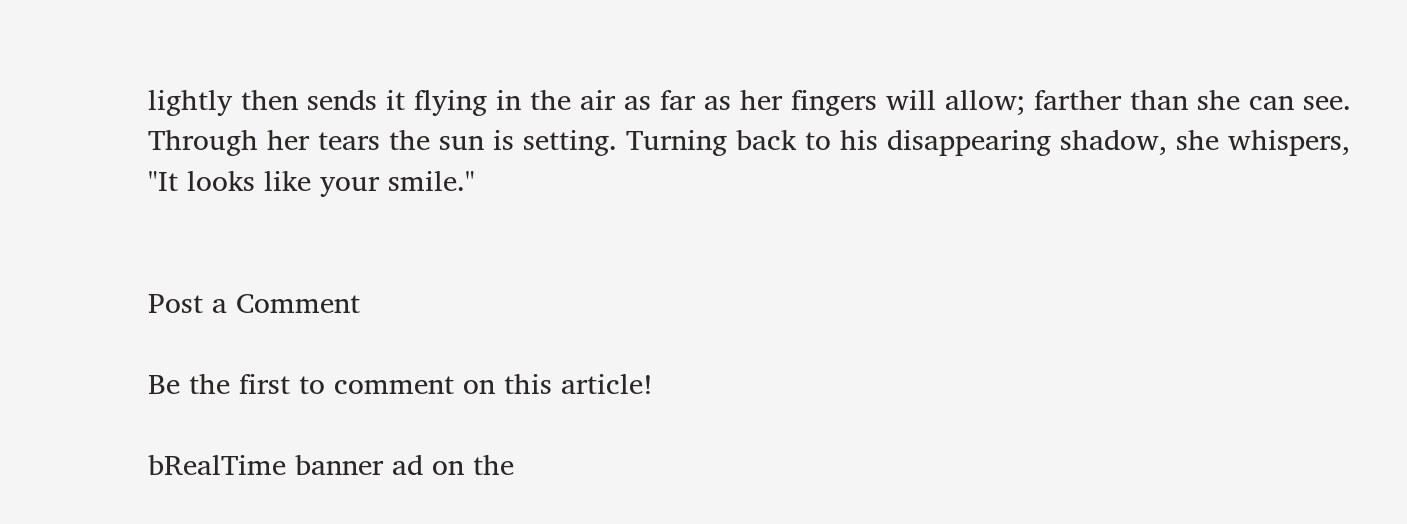lightly then sends it flying in the air as far as her fingers will allow; farther than she can see. Through her tears the sun is setting. Turning back to his disappearing shadow, she whispers, "It looks like your smile."


Post a Comment

Be the first to comment on this article!

bRealTime banner ad on the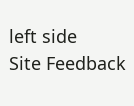left side
Site Feedback